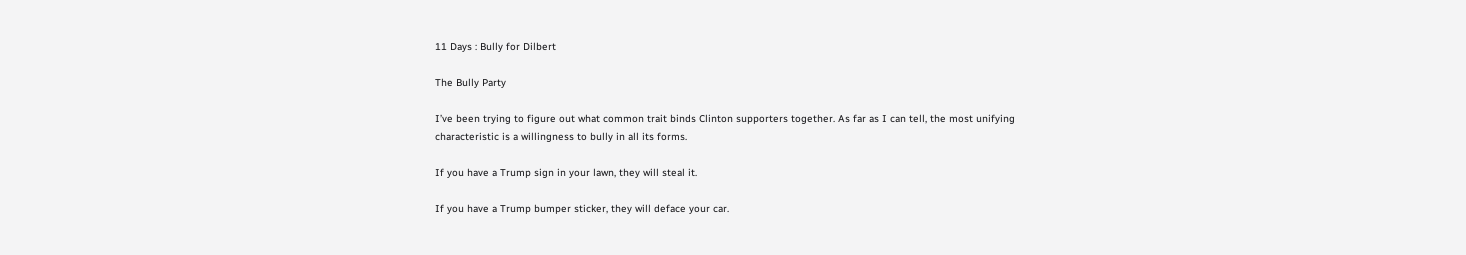11 Days : Bully for Dilbert

The Bully Party

I’ve been trying to figure out what common trait binds Clinton supporters together. As far as I can tell, the most unifying characteristic is a willingness to bully in all its forms.

If you have a Trump sign in your lawn, they will steal it.

If you have a Trump bumper sticker, they will deface your car.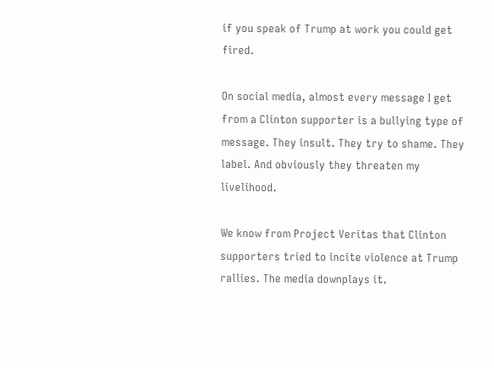if you speak of Trump at work you could get fired.

On social media, almost every message I get from a Clinton supporter is a bullying type of message. They insult. They try to shame. They label. And obviously they threaten my livelihood.

We know from Project Veritas that Clinton supporters tried to incite violence at Trump rallies. The media downplays it.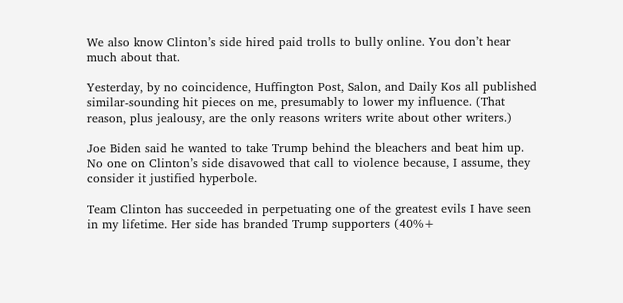We also know Clinton’s side hired paid trolls to bully online. You don’t hear much about that.

Yesterday, by no coincidence, Huffington Post, Salon, and Daily Kos all published similar-sounding hit pieces on me, presumably to lower my influence. (That reason, plus jealousy, are the only reasons writers write about other writers.)

Joe Biden said he wanted to take Trump behind the bleachers and beat him up. No one on Clinton’s side disavowed that call to violence because, I assume, they consider it justified hyperbole.

Team Clinton has succeeded in perpetuating one of the greatest evils I have seen in my lifetime. Her side has branded Trump supporters (40%+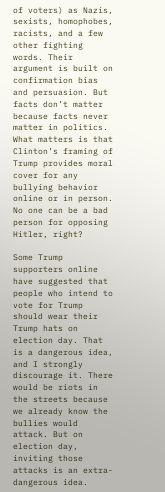of voters) as Nazis, sexists, homophobes, racists, and a few other fighting words. Their argument is built on confirmation bias and persuasion. But facts don’t matter because facts never matter in politics. What matters is that Clinton’s framing of Trump provides moral cover for any bullying behavior online or in person. No one can be a bad person for opposing Hitler, right?

Some Trump supporters online have suggested that people who intend to vote for Trump should wear their Trump hats on election day. That is a dangerous idea, and I strongly discourage it. There would be riots in the streets because we already know the bullies would attack. But on election day, inviting those attacks is an extra-dangerous idea.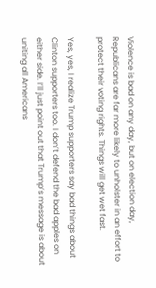Violence is bad on any day, but on election day, Republicans are far more likely to unholster in an effort to protect their voting rights. Things will get wet fast.

Yes, yes, I realize Trump supporters say bad things about Clinton supporters too. I don’t defend the bad apples on either side. I’ll just point out that Trump’s message is about uniting all Americans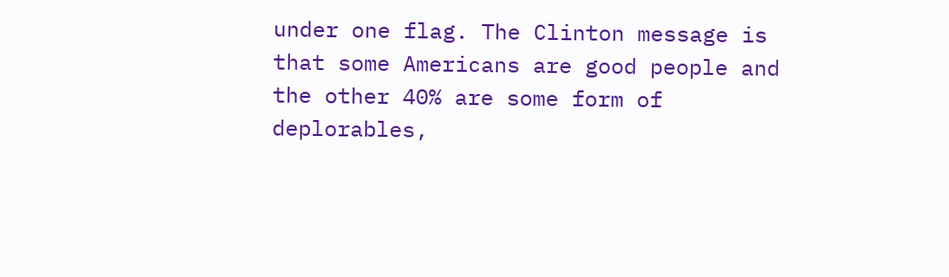under one flag. The Clinton message is that some Americans are good people and the other 40% are some form of deplorables,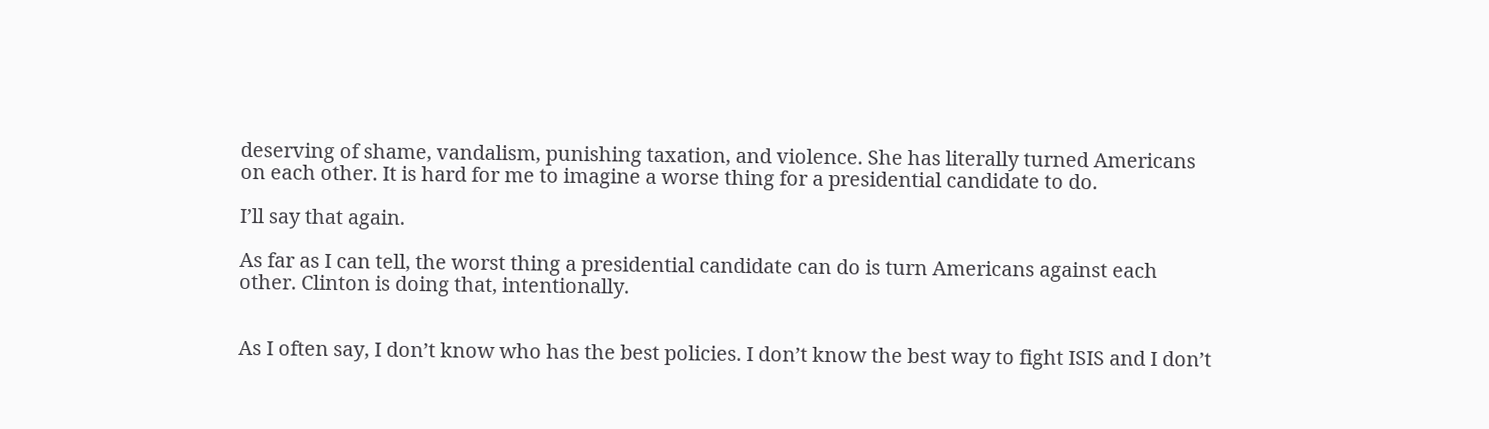deserving of shame, vandalism, punishing taxation, and violence. She has literally turned Americans on each other. It is hard for me to imagine a worse thing for a presidential candidate to do.

I’ll say that again.

As far as I can tell, the worst thing a presidential candidate can do is turn Americans against each other. Clinton is doing that, intentionally.


As I often say, I don’t know who has the best policies. I don’t know the best way to fight ISIS and I don’t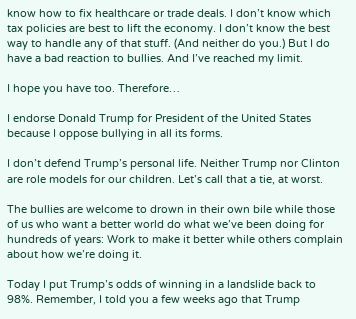know how to fix healthcare or trade deals. I don’t know which tax policies are best to lift the economy. I don’t know the best way to handle any of that stuff. (And neither do you.) But I do have a bad reaction to bullies. And I’ve reached my limit.

I hope you have too. Therefore…

I endorse Donald Trump for President of the United States because I oppose bullying in all its forms.

I don’t defend Trump’s personal life. Neither Trump nor Clinton are role models for our children. Let’s call that a tie, at worst.

The bullies are welcome to drown in their own bile while those of us who want a better world do what we’ve been doing for hundreds of years: Work to make it better while others complain about how we’re doing it.

Today I put Trump’s odds of winning in a landslide back to 98%. Remember, I told you a few weeks ago that Trump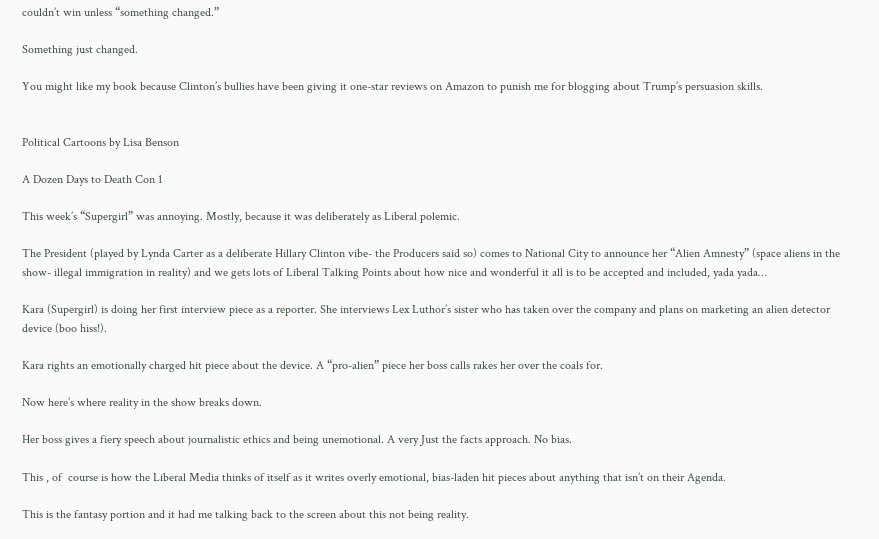couldn’t win unless “something changed.”

Something just changed.

You might like my book because Clinton’s bullies have been giving it one-star reviews on Amazon to punish me for blogging about Trump’s persuasion skills.


Political Cartoons by Lisa Benson

A Dozen Days to Death Con 1

This week’s “Supergirl” was annoying. Mostly, because it was deliberately as Liberal polemic.

The President (played by Lynda Carter as a deliberate Hillary Clinton vibe- the Producers said so) comes to National City to announce her “Alien Amnesty” (space aliens in the show- illegal immigration in reality) and we gets lots of Liberal Talking Points about how nice and wonderful it all is to be accepted and included, yada yada…

Kara (Supergirl) is doing her first interview piece as a reporter. She interviews Lex Luthor’s sister who has taken over the company and plans on marketing an alien detector device (boo hiss!).

Kara rights an emotionally charged hit piece about the device. A “pro-alien” piece her boss calls rakes her over the coals for.

Now here’s where reality in the show breaks down.

Her boss gives a fiery speech about journalistic ethics and being unemotional. A very Just the facts approach. No bias.

This , of  course is how the Liberal Media thinks of itself as it writes overly emotional, bias-laden hit pieces about anything that isn’t on their Agenda.

This is the fantasy portion and it had me talking back to the screen about this not being reality.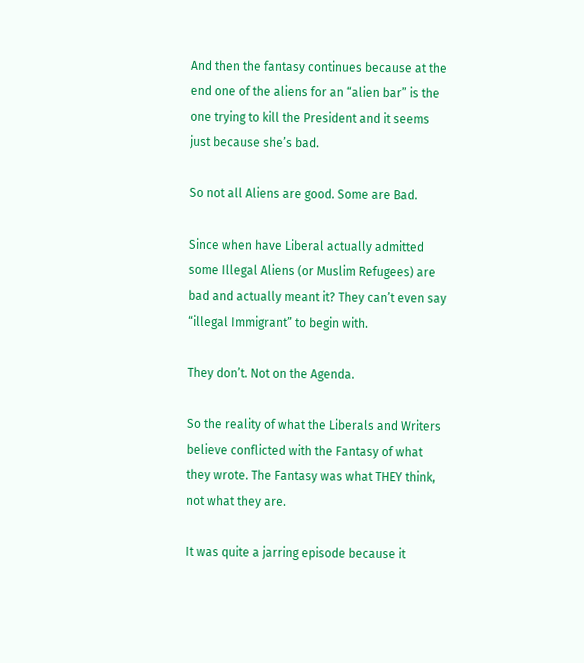And then the fantasy continues because at the end one of the aliens for an “alien bar” is the one trying to kill the President and it seems just because she’s bad.

So not all Aliens are good. Some are Bad.

Since when have Liberal actually admitted some Illegal Aliens (or Muslim Refugees) are bad and actually meant it? They can’t even say “illegal Immigrant” to begin with.

They don’t. Not on the Agenda.

So the reality of what the Liberals and Writers believe conflicted with the Fantasy of what they wrote. The Fantasy was what THEY think, not what they are.

It was quite a jarring episode because it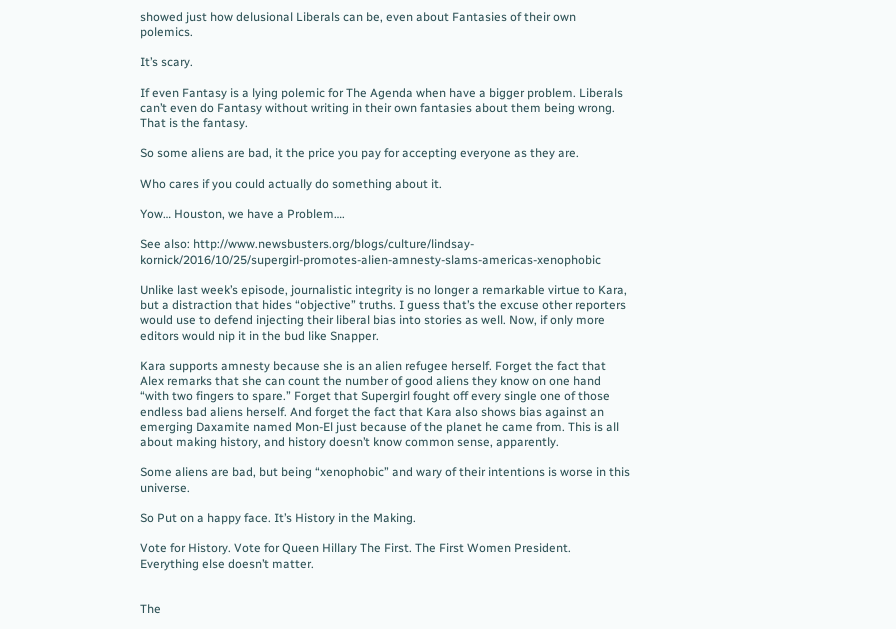showed just how delusional Liberals can be, even about Fantasies of their own polemics.

It’s scary.

If even Fantasy is a lying polemic for The Agenda when have a bigger problem. Liberals can’t even do Fantasy without writing in their own fantasies about them being wrong. That is the fantasy.

So some aliens are bad, it the price you pay for accepting everyone as they are.

Who cares if you could actually do something about it.

Yow… Houston, we have a Problem….

See also: http://www.newsbusters.org/blogs/culture/lindsay-kornick/2016/10/25/supergirl-promotes-alien-amnesty-slams-americas-xenophobic

Unlike last week’s episode, journalistic integrity is no longer a remarkable virtue to Kara, but a distraction that hides “objective” truths. I guess that’s the excuse other reporters would use to defend injecting their liberal bias into stories as well. Now, if only more editors would nip it in the bud like Snapper.

Kara supports amnesty because she is an alien refugee herself. Forget the fact that Alex remarks that she can count the number of good aliens they know on one hand “with two fingers to spare.” Forget that Supergirl fought off every single one of those endless bad aliens herself. And forget the fact that Kara also shows bias against an emerging Daxamite named Mon-El just because of the planet he came from. This is all about making history, and history doesn’t know common sense, apparently.

Some aliens are bad, but being “xenophobic” and wary of their intentions is worse in this universe.

So Put on a happy face. It’s History in the Making.

Vote for History. Vote for Queen Hillary The First. The First Women President. Everything else doesn’t matter.


The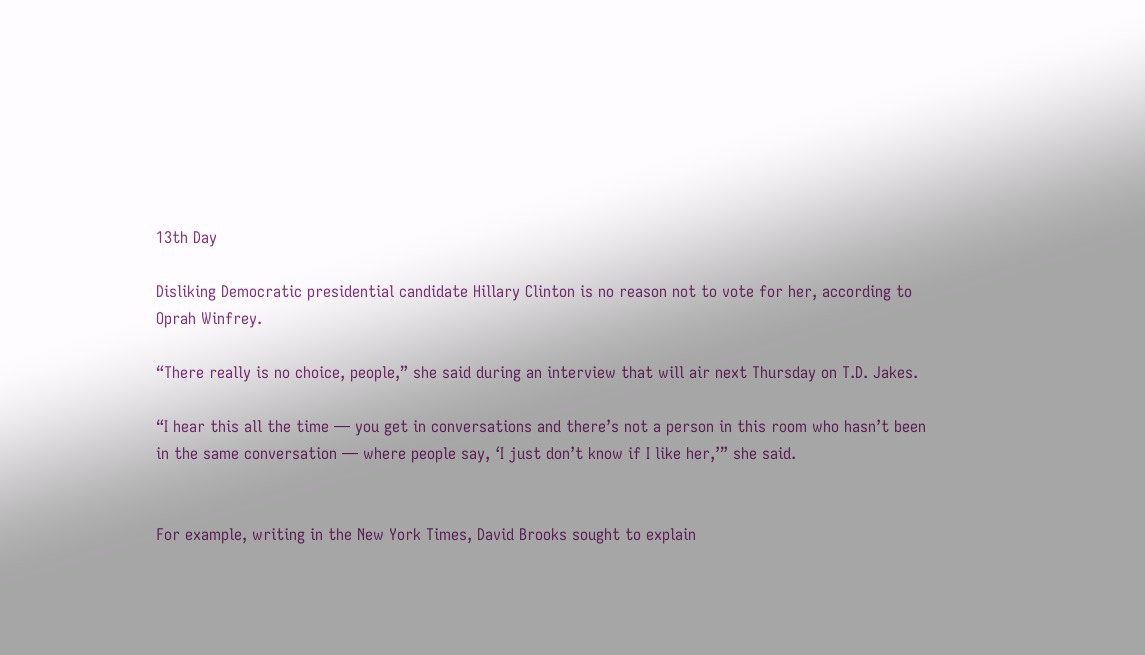13th Day

Disliking Democratic presidential candidate Hillary Clinton is no reason not to vote for her, according to Oprah Winfrey.

“There really is no choice, people,” she said during an interview that will air next Thursday on T.D. Jakes.

“I hear this all the time — you get in conversations and there’s not a person in this room who hasn’t been in the same conversation — where people say, ‘I just don’t know if I like her,’” she said.


For example, writing in the New York Times, David Brooks sought to explain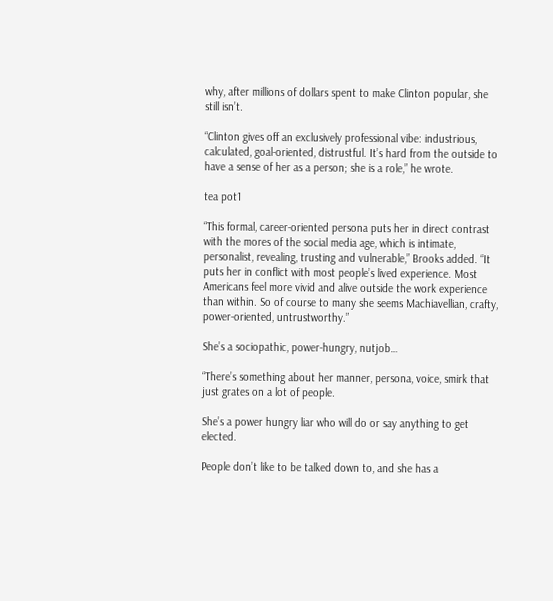why, after millions of dollars spent to make Clinton popular, she still isn’t.

“Clinton gives off an exclusively professional vibe: industrious, calculated, goal-oriented, distrustful. It’s hard from the outside to have a sense of her as a person; she is a role,” he wrote.

tea pot1

“This formal, career-oriented persona puts her in direct contrast with the mores of the social media age, which is intimate, personalist, revealing, trusting and vulnerable,” Brooks added. “It puts her in conflict with most people’s lived experience. Most Americans feel more vivid and alive outside the work experience than within. So of course to many she seems Machiavellian, crafty, power-oriented, untrustworthy.”

She’s a sociopathic, power-hungry, nutjob…

“There’s something about her manner, persona, voice, smirk that just grates on a lot of people.

She’s a power hungry liar who will do or say anything to get elected.

People don’t like to be talked down to, and she has a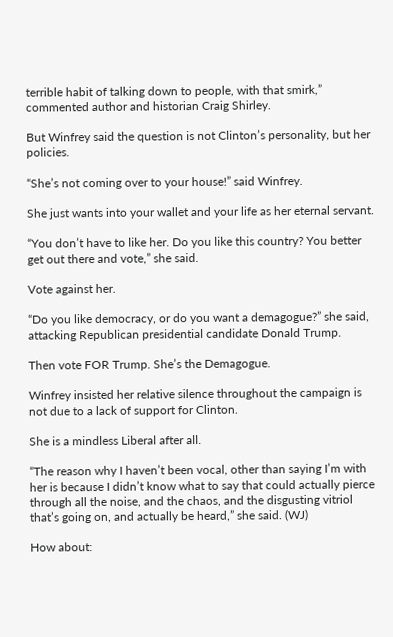terrible habit of talking down to people, with that smirk,” commented author and historian Craig Shirley.

But Winfrey said the question is not Clinton’s personality, but her policies.

“She’s not coming over to your house!” said Winfrey.

She just wants into your wallet and your life as her eternal servant.

“You don’t have to like her. Do you like this country? You better get out there and vote,” she said.

Vote against her.

“Do you like democracy, or do you want a demagogue?” she said, attacking Republican presidential candidate Donald Trump.

Then vote FOR Trump. She’s the Demagogue.

Winfrey insisted her relative silence throughout the campaign is not due to a lack of support for Clinton.

She is a mindless Liberal after all.

“The reason why I haven’t been vocal, other than saying I’m with her is because I didn’t know what to say that could actually pierce through all the noise, and the chaos, and the disgusting vitriol that’s going on, and actually be heard,” she said. (WJ)

How about: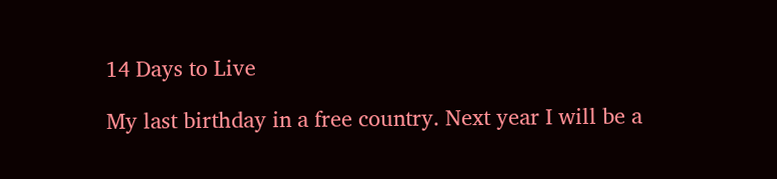14 Days to Live

My last birthday in a free country. Next year I will be a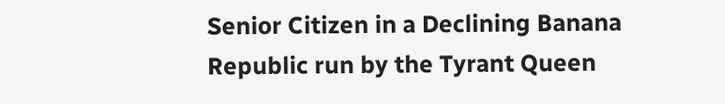Senior Citizen in a Declining Banana Republic run by the Tyrant Queen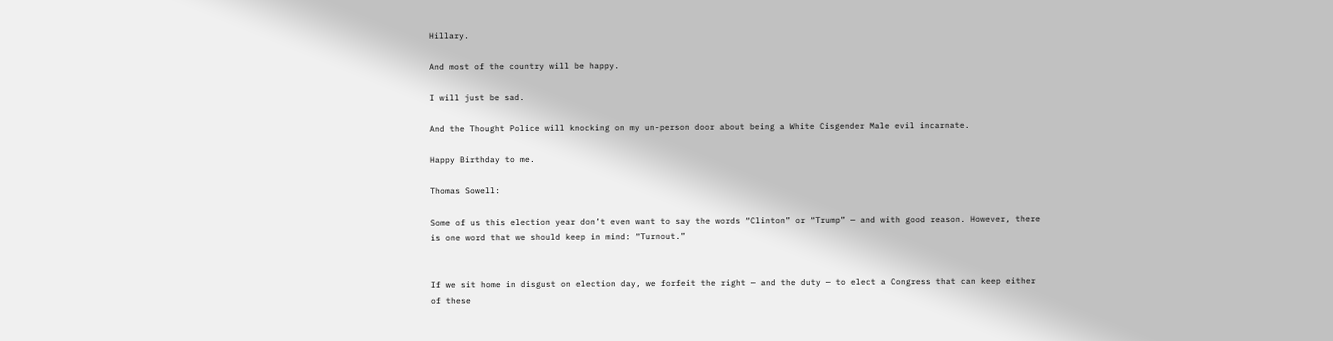Hillary.

And most of the country will be happy.

I will just be sad.

And the Thought Police will knocking on my un-person door about being a White Cisgender Male evil incarnate.

Happy Birthday to me.

Thomas Sowell:

Some of us this election year don’t even want to say the words “Clinton” or “Trump” — and with good reason. However, there is one word that we should keep in mind: “Turnout.”


If we sit home in disgust on election day, we forfeit the right — and the duty — to elect a Congress that can keep either of these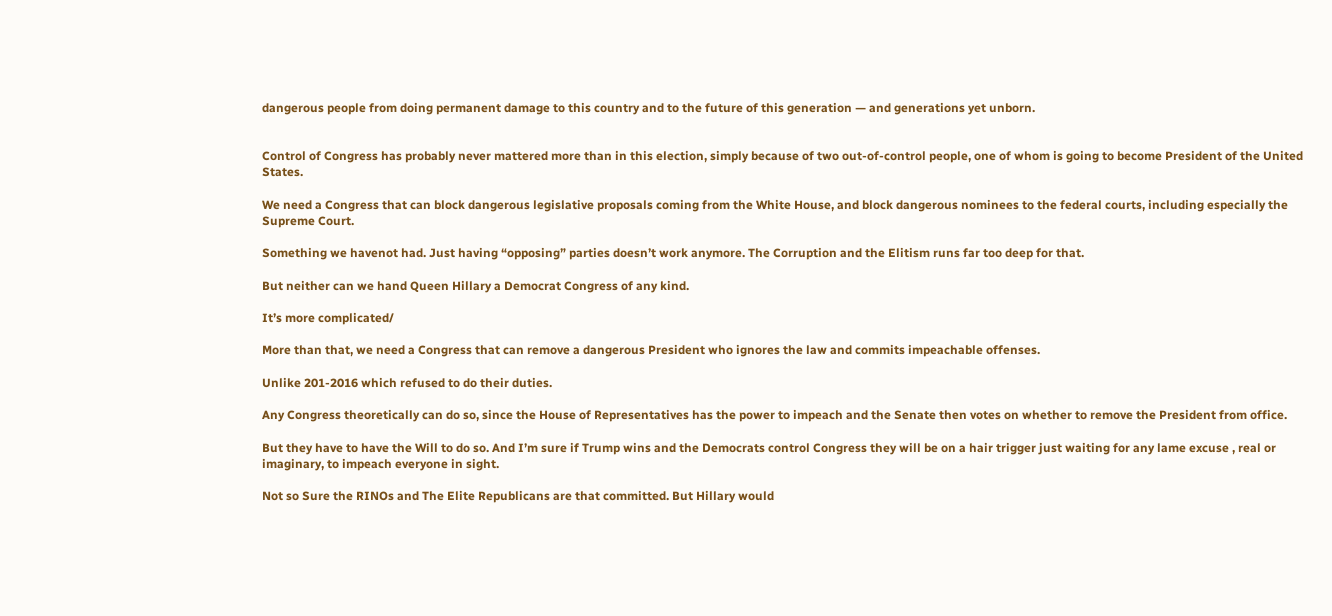dangerous people from doing permanent damage to this country and to the future of this generation — and generations yet unborn.


Control of Congress has probably never mattered more than in this election, simply because of two out-of-control people, one of whom is going to become President of the United States.

We need a Congress that can block dangerous legislative proposals coming from the White House, and block dangerous nominees to the federal courts, including especially the Supreme Court.

Something we havenot had. Just having “opposing” parties doesn’t work anymore. The Corruption and the Elitism runs far too deep for that.

But neither can we hand Queen Hillary a Democrat Congress of any kind.

It’s more complicated/

More than that, we need a Congress that can remove a dangerous President who ignores the law and commits impeachable offenses.

Unlike 201-2016 which refused to do their duties.

Any Congress theoretically can do so, since the House of Representatives has the power to impeach and the Senate then votes on whether to remove the President from office.

But they have to have the Will to do so. And I’m sure if Trump wins and the Democrats control Congress they will be on a hair trigger just waiting for any lame excuse , real or imaginary, to impeach everyone in sight.

Not so Sure the RINOs and The Elite Republicans are that committed. But Hillary would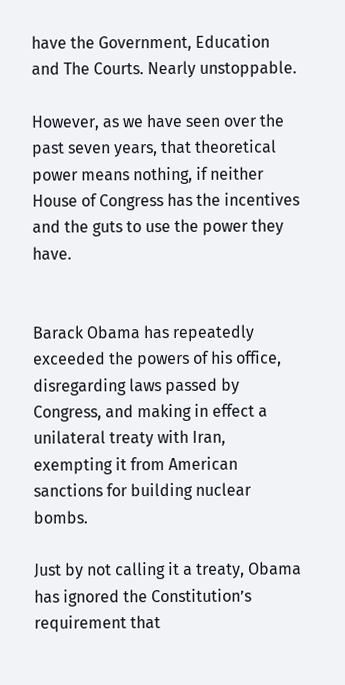have the Government, Education and The Courts. Nearly unstoppable.

However, as we have seen over the past seven years, that theoretical power means nothing, if neither House of Congress has the incentives and the guts to use the power they have.


Barack Obama has repeatedly exceeded the powers of his office, disregarding laws passed by Congress, and making in effect a unilateral treaty with Iran, exempting it from American sanctions for building nuclear bombs.

Just by not calling it a treaty, Obama has ignored the Constitution’s requirement that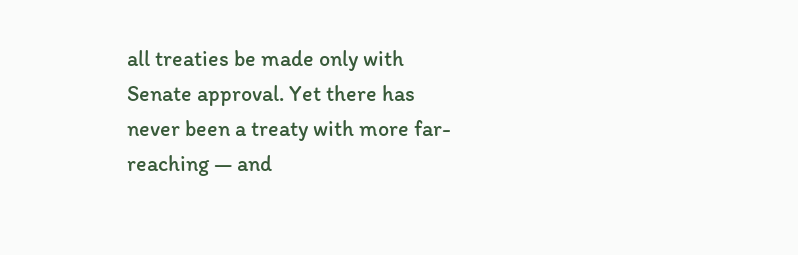all treaties be made only with Senate approval. Yet there has never been a treaty with more far-reaching — and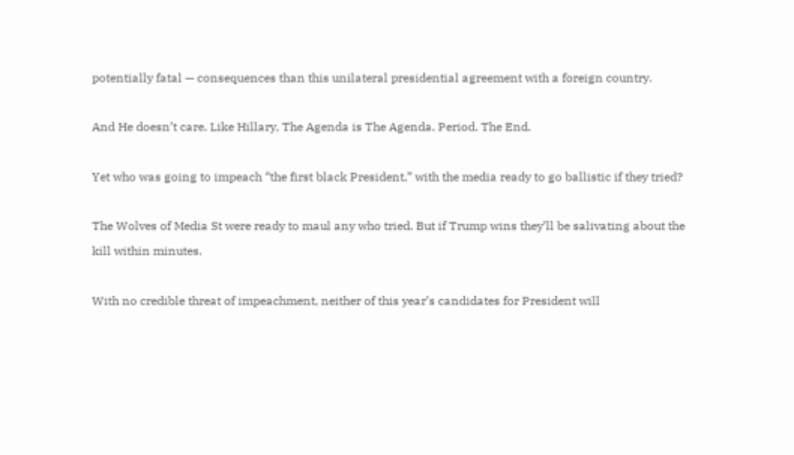potentially fatal — consequences than this unilateral presidential agreement with a foreign country.

And He doesn’t care. Like Hillary, The Agenda is The Agenda. Period. The End.

Yet who was going to impeach “the first black President,” with the media ready to go ballistic if they tried?

The Wolves of Media St were ready to maul any who tried. But if Trump wins they’ll be salivating about the kill within minutes.

With no credible threat of impeachment, neither of this year’s candidates for President will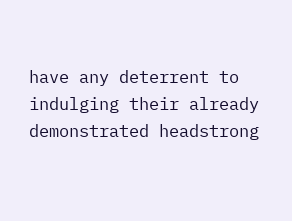have any deterrent to indulging their already demonstrated headstrong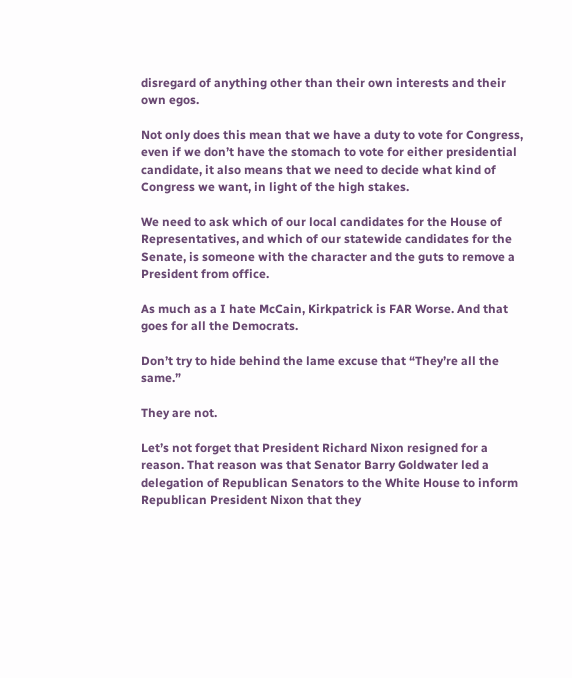disregard of anything other than their own interests and their own egos.

Not only does this mean that we have a duty to vote for Congress, even if we don’t have the stomach to vote for either presidential candidate, it also means that we need to decide what kind of Congress we want, in light of the high stakes.

We need to ask which of our local candidates for the House of Representatives, and which of our statewide candidates for the Senate, is someone with the character and the guts to remove a President from office.

As much as a I hate McCain, Kirkpatrick is FAR Worse. And that goes for all the Democrats.

Don’t try to hide behind the lame excuse that “They’re all the same.”

They are not.

Let’s not forget that President Richard Nixon resigned for a reason. That reason was that Senator Barry Goldwater led a delegation of Republican Senators to the White House to inform Republican President Nixon that they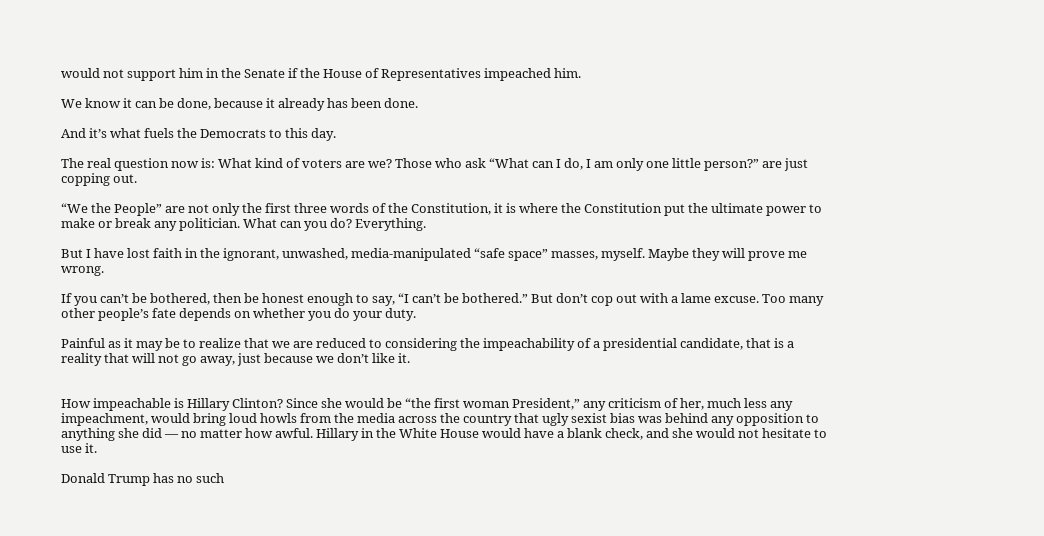would not support him in the Senate if the House of Representatives impeached him.

We know it can be done, because it already has been done.

And it’s what fuels the Democrats to this day.

The real question now is: What kind of voters are we? Those who ask “What can I do, I am only one little person?” are just copping out.

“We the People” are not only the first three words of the Constitution, it is where the Constitution put the ultimate power to make or break any politician. What can you do? Everything.

But I have lost faith in the ignorant, unwashed, media-manipulated “safe space” masses, myself. Maybe they will prove me wrong.

If you can’t be bothered, then be honest enough to say, “I can’t be bothered.” But don’t cop out with a lame excuse. Too many other people’s fate depends on whether you do your duty.

Painful as it may be to realize that we are reduced to considering the impeachability of a presidential candidate, that is a reality that will not go away, just because we don’t like it.


How impeachable is Hillary Clinton? Since she would be “the first woman President,” any criticism of her, much less any impeachment, would bring loud howls from the media across the country that ugly sexist bias was behind any opposition to anything she did — no matter how awful. Hillary in the White House would have a blank check, and she would not hesitate to use it.

Donald Trump has no such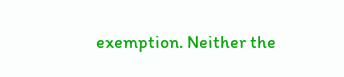exemption. Neither the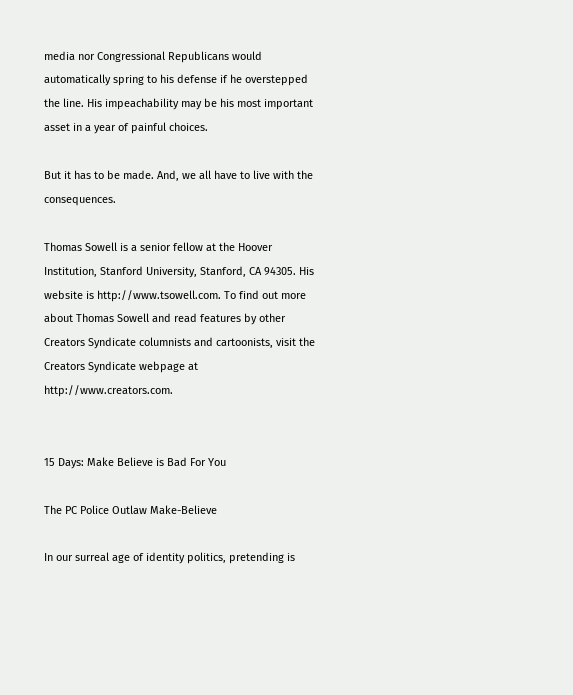media nor Congressional Republicans would automatically spring to his defense if he overstepped the line. His impeachability may be his most important asset in a year of painful choices.

But it has to be made. And, we all have to live with the consequences.

Thomas Sowell is a senior fellow at the Hoover Institution, Stanford University, Stanford, CA 94305. His website is http://www.tsowell.com. To find out more about Thomas Sowell and read features by other Creators Syndicate columnists and cartoonists, visit the Creators Syndicate webpage at http://www.creators.com.


15 Days: Make Believe is Bad For You

The PC Police Outlaw Make-Believe

In our surreal age of identity politics, pretending is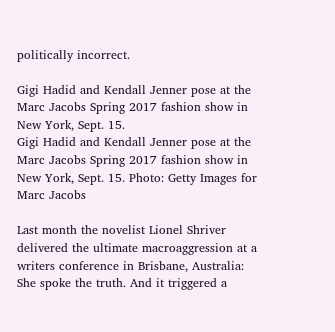politically incorrect.

Gigi Hadid and Kendall Jenner pose at the Marc Jacobs Spring 2017 fashion show in New York, Sept. 15.
Gigi Hadid and Kendall Jenner pose at the Marc Jacobs Spring 2017 fashion show in New York, Sept. 15. Photo: Getty Images for Marc Jacobs

Last month the novelist Lionel Shriver delivered the ultimate macroaggression at a writers conference in Brisbane, Australia: She spoke the truth. And it triggered a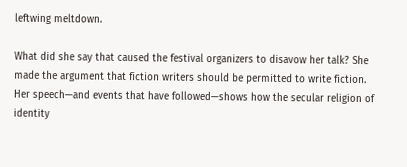leftwing meltdown.

What did she say that caused the festival organizers to disavow her talk? She made the argument that fiction writers should be permitted to write fiction. Her speech—and events that have followed—shows how the secular religion of identity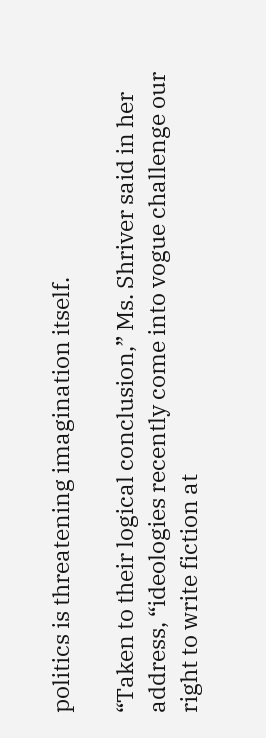politics is threatening imagination itself.

“Taken to their logical conclusion,” Ms. Shriver said in her address, “ideologies recently come into vogue challenge our right to write fiction at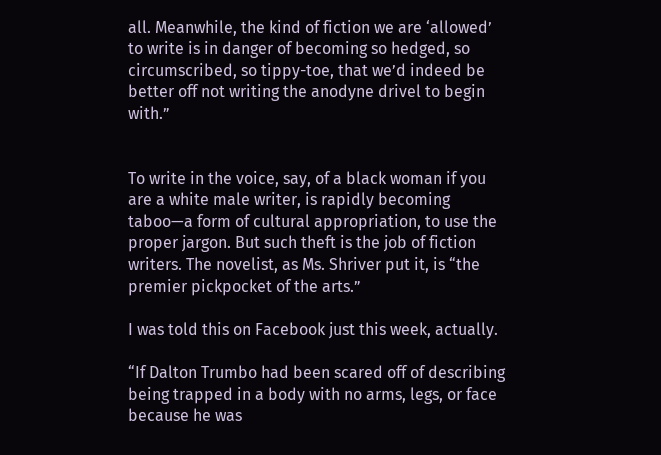all. Meanwhile, the kind of fiction we are ‘allowed’ to write is in danger of becoming so hedged, so circumscribed, so tippy-toe, that we’d indeed be better off not writing the anodyne drivel to begin with.”


To write in the voice, say, of a black woman if you are a white male writer, is rapidly becoming taboo—a form of cultural appropriation, to use the proper jargon. But such theft is the job of fiction writers. The novelist, as Ms. Shriver put it, is “the premier pickpocket of the arts.”

I was told this on Facebook just this week, actually.

“If Dalton Trumbo had been scared off of describing being trapped in a body with no arms, legs, or face because he was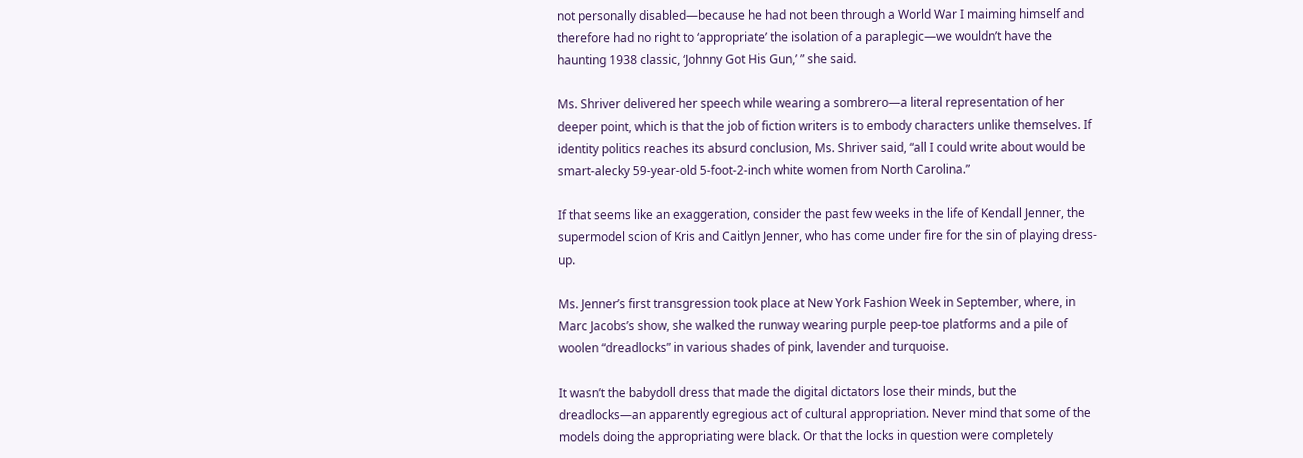not personally disabled—because he had not been through a World War I maiming himself and therefore had no right to ‘appropriate’ the isolation of a paraplegic—we wouldn’t have the haunting 1938 classic, ‘Johnny Got His Gun,’ ” she said.

Ms. Shriver delivered her speech while wearing a sombrero—a literal representation of her deeper point, which is that the job of fiction writers is to embody characters unlike themselves. If identity politics reaches its absurd conclusion, Ms. Shriver said, “all I could write about would be smart-alecky 59-year-old 5-foot-2-inch white women from North Carolina.”

If that seems like an exaggeration, consider the past few weeks in the life of Kendall Jenner, the supermodel scion of Kris and Caitlyn Jenner, who has come under fire for the sin of playing dress-up.

Ms. Jenner’s first transgression took place at New York Fashion Week in September, where, in Marc Jacobs’s show, she walked the runway wearing purple peep-toe platforms and a pile of woolen “dreadlocks” in various shades of pink, lavender and turquoise.

It wasn’t the babydoll dress that made the digital dictators lose their minds, but the dreadlocks—an apparently egregious act of cultural appropriation. Never mind that some of the models doing the appropriating were black. Or that the locks in question were completely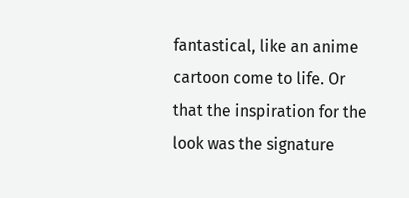fantastical, like an anime cartoon come to life. Or that the inspiration for the look was the signature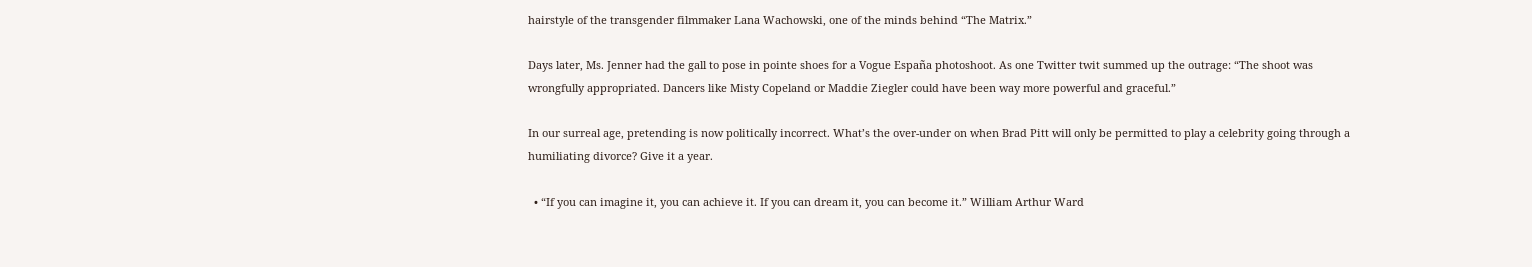hairstyle of the transgender filmmaker Lana Wachowski, one of the minds behind “The Matrix.”

Days later, Ms. Jenner had the gall to pose in pointe shoes for a Vogue España photoshoot. As one Twitter twit summed up the outrage: “The shoot was wrongfully appropriated. Dancers like Misty Copeland or Maddie Ziegler could have been way more powerful and graceful.”

In our surreal age, pretending is now politically incorrect. What’s the over-under on when Brad Pitt will only be permitted to play a celebrity going through a humiliating divorce? Give it a year.

  • “If you can imagine it, you can achieve it. If you can dream it, you can become it.” William Arthur Ward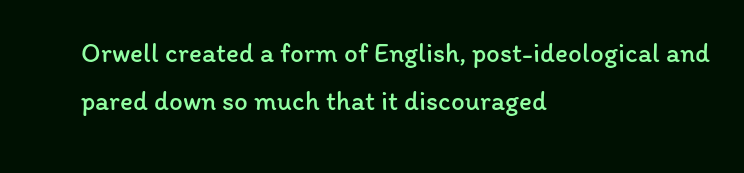Orwell created a form of English, post-ideological and pared down so much that it discouraged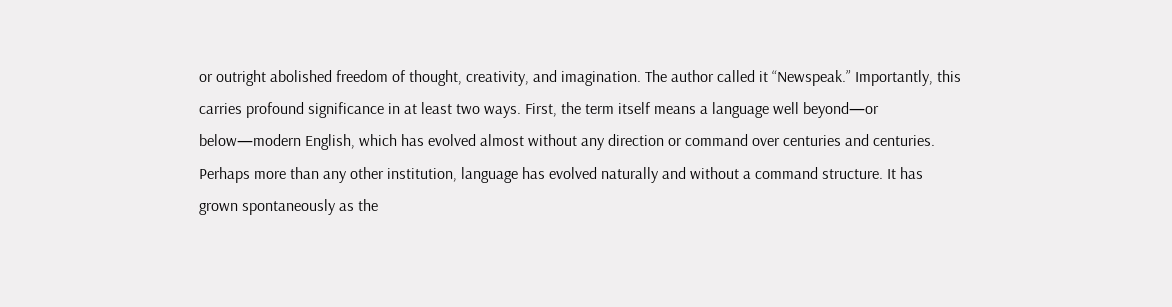or outright abolished freedom of thought, creativity, and imagination. The author called it “Newspeak.” Importantly, this carries profound significance in at least two ways. First, the term itself means a language well beyond—or below—modern English, which has evolved almost without any direction or command over centuries and centuries. Perhaps more than any other institution, language has evolved naturally and without a command structure. It has grown spontaneously as the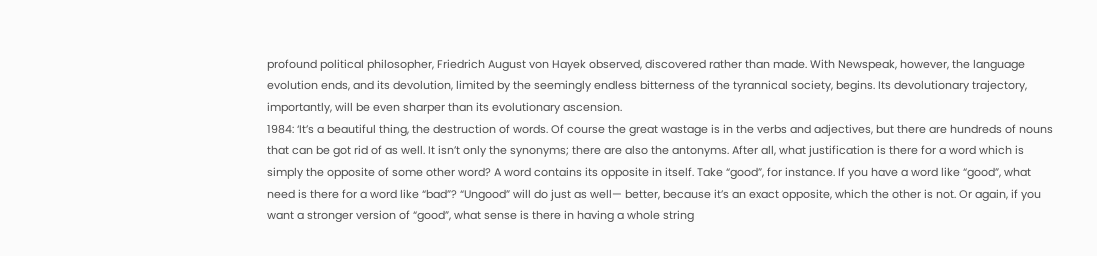profound political philosopher, Friedrich August von Hayek observed, discovered rather than made. With Newspeak, however, the language evolution ends, and its devolution, limited by the seemingly endless bitterness of the tyrannical society, begins. Its devolutionary trajectory, importantly, will be even sharper than its evolutionary ascension.
1984: ‘It’s a beautiful thing, the destruction of words. Of course the great wastage is in the verbs and adjectives, but there are hundreds of nouns that can be got rid of as well. It isn’t only the synonyms; there are also the antonyms. After all, what justification is there for a word which is simply the opposite of some other word? A word contains its opposite in itself. Take “good”, for instance. If you have a word like “good”, what need is there for a word like “bad”? “Ungood” will do just as well— better, because it’s an exact opposite, which the other is not. Or again, if you want a stronger version of “good”, what sense is there in having a whole string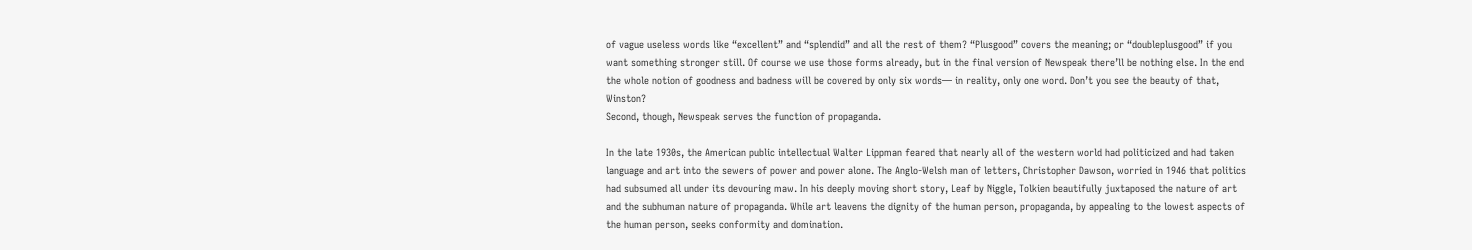of vague useless words like “excellent” and “splendid” and all the rest of them? “Plusgood” covers the meaning; or “doubleplusgood” if you want something stronger still. Of course we use those forms already, but in the final version of Newspeak there’ll be nothing else. In the end the whole notion of goodness and badness will be covered by only six words— in reality, only one word. Don’t you see the beauty of that, Winston?
Second, though, Newspeak serves the function of propaganda.

In the late 1930s, the American public intellectual Walter Lippman feared that nearly all of the western world had politicized and had taken language and art into the sewers of power and power alone. The Anglo-Welsh man of letters, Christopher Dawson, worried in 1946 that politics had subsumed all under its devouring maw. In his deeply moving short story, Leaf by Niggle, Tolkien beautifully juxtaposed the nature of art and the subhuman nature of propaganda. While art leavens the dignity of the human person, propaganda, by appealing to the lowest aspects of the human person, seeks conformity and domination.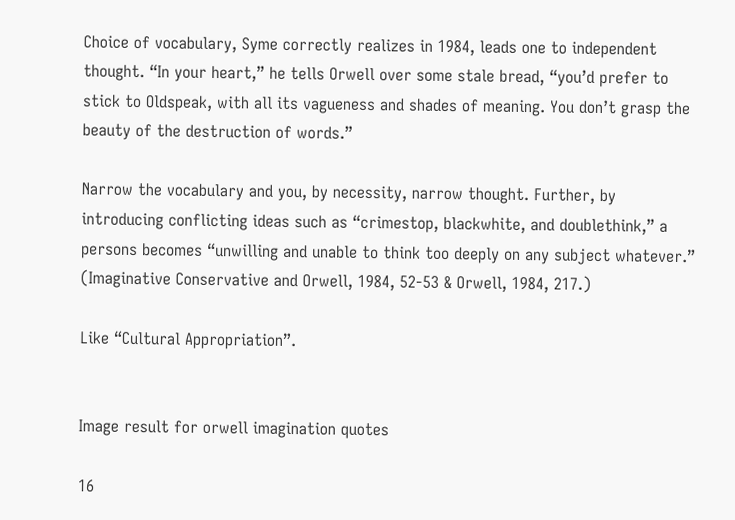Choice of vocabulary, Syme correctly realizes in 1984, leads one to independent thought. “In your heart,” he tells Orwell over some stale bread, “you’d prefer to stick to Oldspeak, with all its vagueness and shades of meaning. You don’t grasp the beauty of the destruction of words.”

Narrow the vocabulary and you, by necessity, narrow thought. Further, by introducing conflicting ideas such as “crimestop, blackwhite, and doublethink,” a persons becomes “unwilling and unable to think too deeply on any subject whatever.” (Imaginative Conservative and Orwell, 1984, 52-53 & Orwell, 1984, 217.)

Like “Cultural Appropriation”.


Image result for orwell imagination quotes

16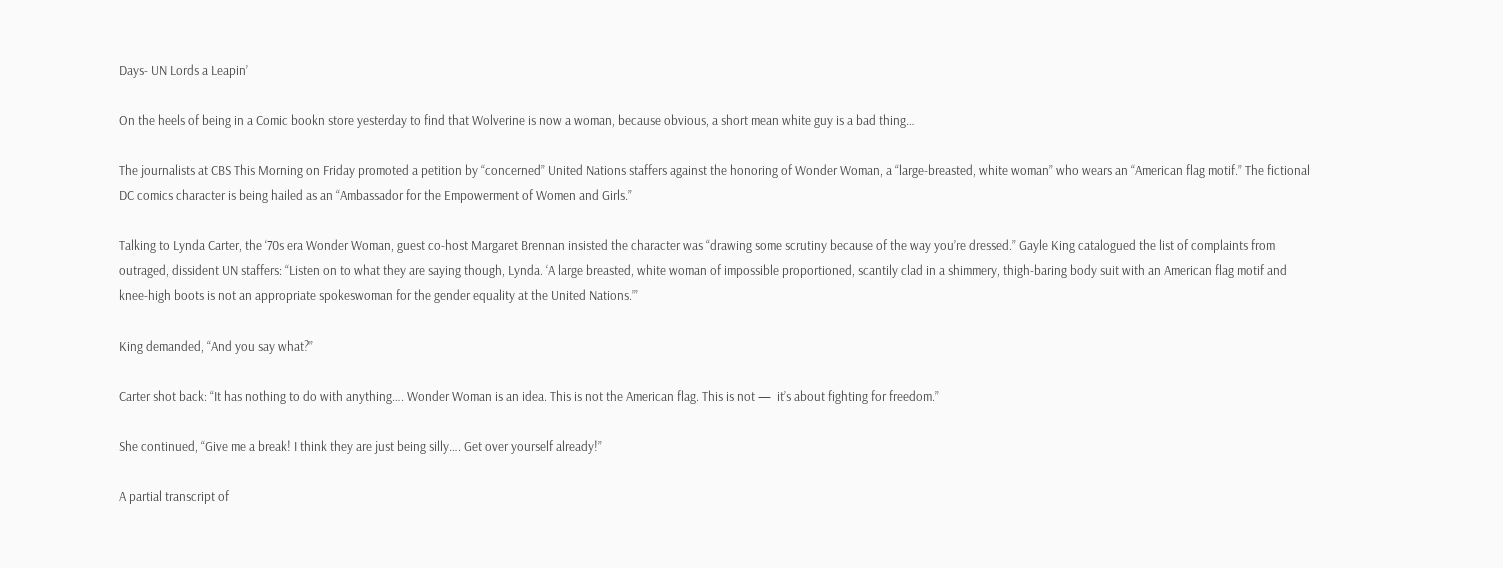Days- UN Lords a Leapin’

On the heels of being in a Comic bookn store yesterday to find that Wolverine is now a woman, because obvious, a short mean white guy is a bad thing…

The journalists at CBS This Morning on Friday promoted a petition by “concerned” United Nations staffers against the honoring of Wonder Woman, a “large-breasted, white woman” who wears an “American flag motif.” The fictional DC comics character is being hailed as an “Ambassador for the Empowerment of Women and Girls.”

Talking to Lynda Carter, the ‘70s era Wonder Woman, guest co-host Margaret Brennan insisted the character was “drawing some scrutiny because of the way you’re dressed.” Gayle King catalogued the list of complaints from outraged, dissident UN staffers: “Listen on to what they are saying though, Lynda. ‘A large breasted, white woman of impossible proportioned, scantily clad in a shimmery, thigh-baring body suit with an American flag motif and knee-high boots is not an appropriate spokeswoman for the gender equality at the United Nations.’”

King demanded, “And you say what?”

Carter shot back: “It has nothing to do with anything…. Wonder Woman is an idea. This is not the American flag. This is not —  it’s about fighting for freedom.”

She continued, “Give me a break! I think they are just being silly…. Get over yourself already!”

A partial transcript of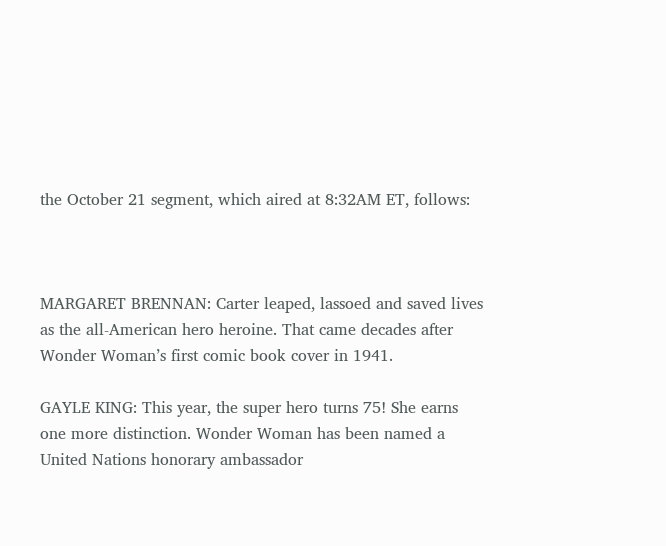the October 21 segment, which aired at 8:32AM ET, follows:



MARGARET BRENNAN: Carter leaped, lassoed and saved lives as the all-American hero heroine. That came decades after Wonder Woman’s first comic book cover in 1941.

GAYLE KING: This year, the super hero turns 75! She earns one more distinction. Wonder Woman has been named a United Nations honorary ambassador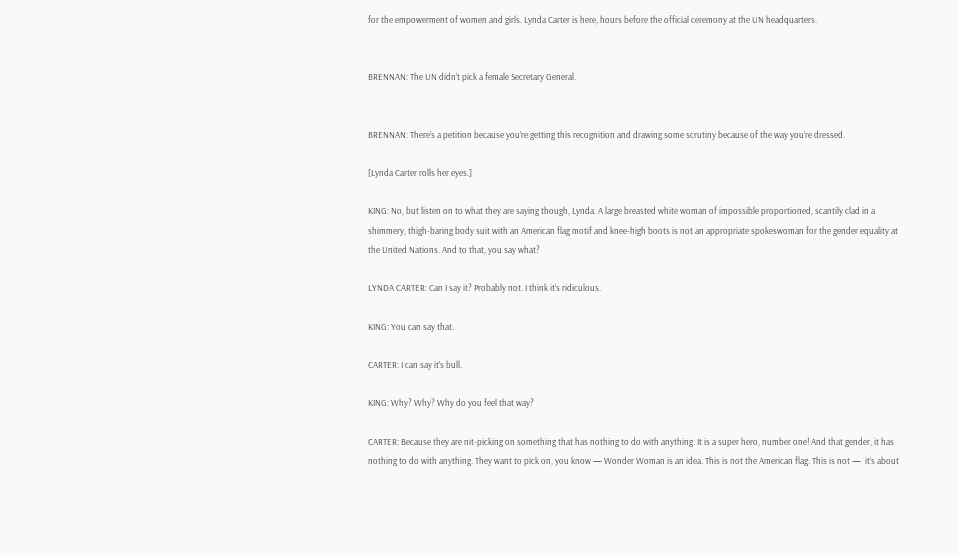for the empowerment of women and girls. Lynda Carter is here, hours before the official ceremony at the UN headquarters.


BRENNAN: The UN didn’t pick a female Secretary General.


BRENNAN: There’s a petition because you’re getting this recognition and drawing some scrutiny because of the way you’re dressed.

[Lynda Carter rolls her eyes.]

KING: No, but listen on to what they are saying though, Lynda. A large breasted white woman of impossible proportioned, scantily clad in a shimmery, thigh-baring body suit with an American flag motif and knee-high boots is not an appropriate spokeswoman for the gender equality at the United Nations. And to that, you say what?

LYNDA CARTER: Can I say it? Probably not. I think it’s ridiculous.

KING: You can say that.

CARTER: I can say it’s bull.

KING: Why? Why? Why do you feel that way?

CARTER: Because they are nit-picking on something that has nothing to do with anything. It is a super hero, number one! And that gender, it has nothing to do with anything. They want to pick on, you know — Wonder Woman is an idea. This is not the American flag. This is not —  it’s about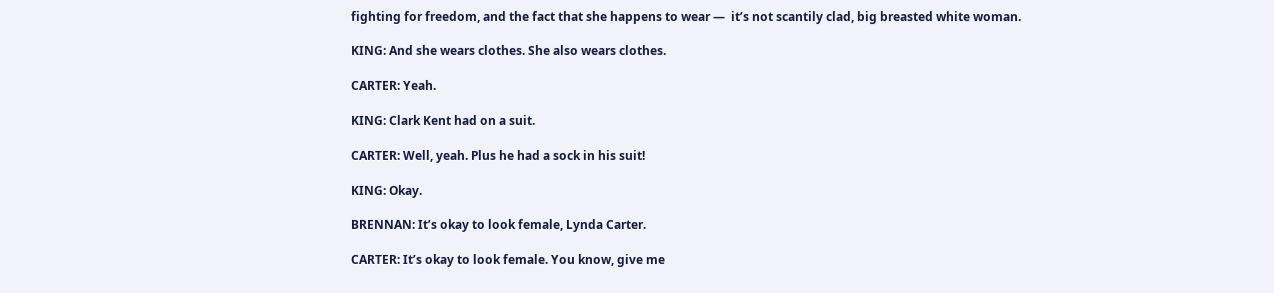fighting for freedom, and the fact that she happens to wear —  it’s not scantily clad, big breasted white woman.

KING: And she wears clothes. She also wears clothes.

CARTER: Yeah.

KING: Clark Kent had on a suit.

CARTER: Well, yeah. Plus he had a sock in his suit!

KING: Okay.

BRENNAN: It’s okay to look female, Lynda Carter.

CARTER: It’s okay to look female. You know, give me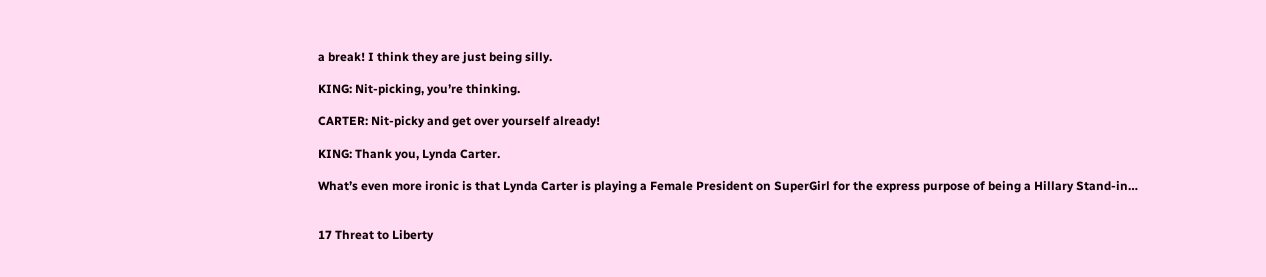a break! I think they are just being silly.

KING: Nit-picking, you’re thinking.

CARTER: Nit-picky and get over yourself already!

KING: Thank you, Lynda Carter.

What’s even more ironic is that Lynda Carter is playing a Female President on SuperGirl for the express purpose of being a Hillary Stand-in…


17 Threat to Liberty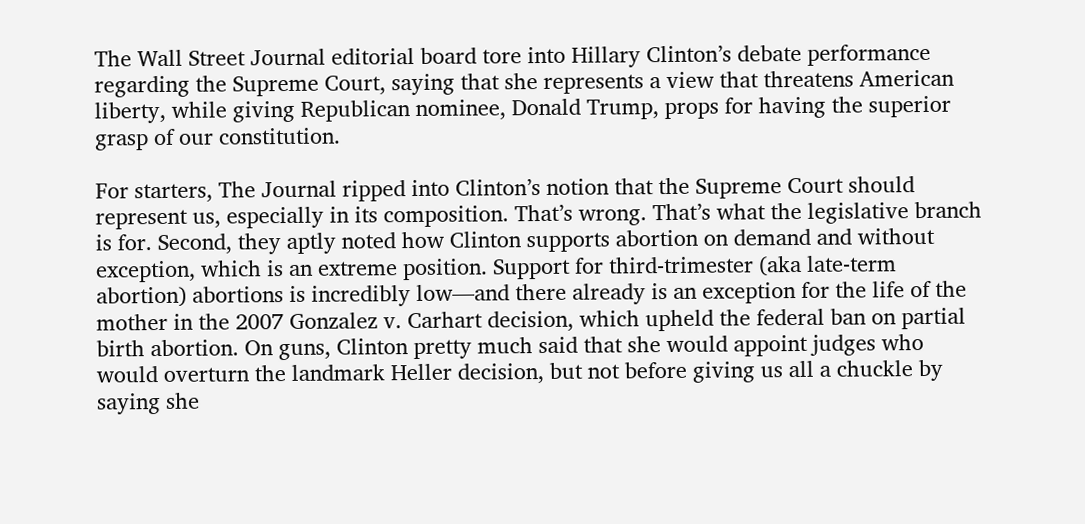The Wall Street Journal editorial board tore into Hillary Clinton’s debate performance regarding the Supreme Court, saying that she represents a view that threatens American liberty, while giving Republican nominee, Donald Trump, props for having the superior grasp of our constitution.

For starters, The Journal ripped into Clinton’s notion that the Supreme Court should represent us, especially in its composition. That’s wrong. That’s what the legislative branch is for. Second, they aptly noted how Clinton supports abortion on demand and without exception, which is an extreme position. Support for third-trimester (aka late-term abortion) abortions is incredibly low—and there already is an exception for the life of the mother in the 2007 Gonzalez v. Carhart decision, which upheld the federal ban on partial birth abortion. On guns, Clinton pretty much said that she would appoint judges who would overturn the landmark Heller decision, but not before giving us all a chuckle by saying she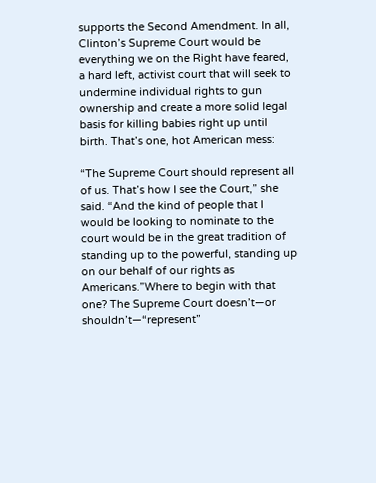supports the Second Amendment. In all, Clinton’s Supreme Court would be everything we on the Right have feared, a hard left, activist court that will seek to undermine individual rights to gun ownership and create a more solid legal basis for killing babies right up until birth. That’s one, hot American mess:

“The Supreme Court should represent all of us. That’s how I see the Court,” she said. “And the kind of people that I would be looking to nominate to the court would be in the great tradition of standing up to the powerful, standing up on our behalf of our rights as Americans.”Where to begin with that one? The Supreme Court doesn’t—or shouldn’t—“represent”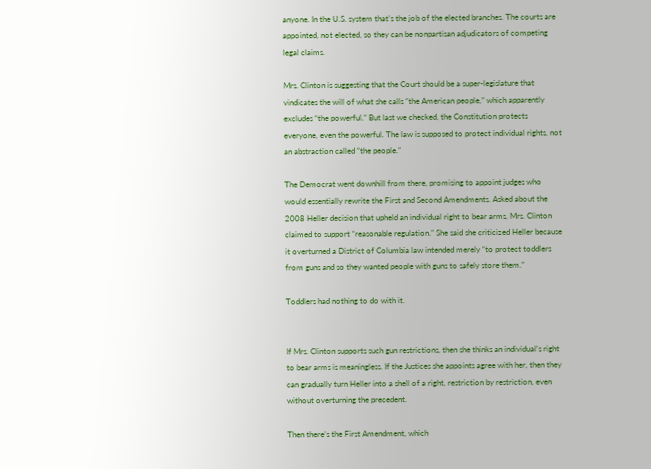anyone. In the U.S. system that’s the job of the elected branches. The courts are appointed, not elected, so they can be nonpartisan adjudicators of competing legal claims.

Mrs. Clinton is suggesting that the Court should be a super-legislature that vindicates the will of what she calls “the American people,” which apparently excludes “the powerful.” But last we checked, the Constitution protects everyone, even the powerful. The law is supposed to protect individual rights, not an abstraction called “the people.”

The Democrat went downhill from there, promising to appoint judges who would essentially rewrite the First and Second Amendments. Asked about the 2008 Heller decision that upheld an individual right to bear arms, Mrs. Clinton claimed to support “reasonable regulation.” She said she criticized Heller because it overturned a District of Columbia law intended merely “to protect toddlers from guns and so they wanted people with guns to safely store them.”

Toddlers had nothing to do with it.


If Mrs. Clinton supports such gun restrictions, then she thinks an individual’s right to bear arms is meaningless. If the Justices she appoints agree with her, then they can gradually turn Heller into a shell of a right, restriction by restriction, even without overturning the precedent.

Then there’s the First Amendment, which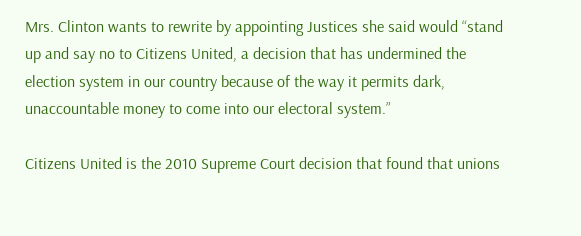Mrs. Clinton wants to rewrite by appointing Justices she said would “stand up and say no to Citizens United, a decision that has undermined the election system in our country because of the way it permits dark, unaccountable money to come into our electoral system.”

Citizens United is the 2010 Supreme Court decision that found that unions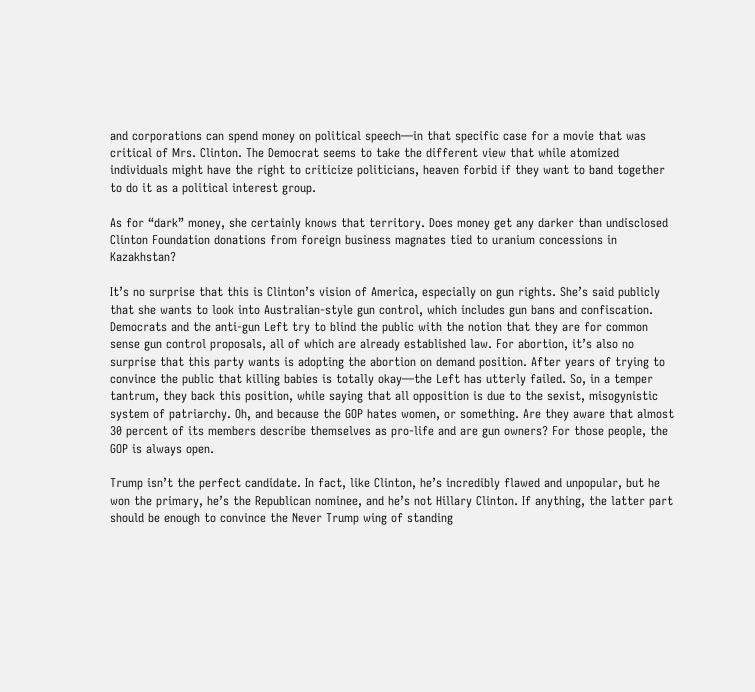and corporations can spend money on political speech—in that specific case for a movie that was critical of Mrs. Clinton. The Democrat seems to take the different view that while atomized individuals might have the right to criticize politicians, heaven forbid if they want to band together to do it as a political interest group.

As for “dark” money, she certainly knows that territory. Does money get any darker than undisclosed Clinton Foundation donations from foreign business magnates tied to uranium concessions in Kazakhstan?

It’s no surprise that this is Clinton’s vision of America, especially on gun rights. She’s said publicly that she wants to look into Australian-style gun control, which includes gun bans and confiscation. Democrats and the anti-gun Left try to blind the public with the notion that they are for common sense gun control proposals, all of which are already established law. For abortion, it’s also no surprise that this party wants is adopting the abortion on demand position. After years of trying to convince the public that killing babies is totally okay—the Left has utterly failed. So, in a temper tantrum, they back this position, while saying that all opposition is due to the sexist, misogynistic system of patriarchy. Oh, and because the GOP hates women, or something. Are they aware that almost 30 percent of its members describe themselves as pro-life and are gun owners? For those people, the GOP is always open.

Trump isn’t the perfect candidate. In fact, like Clinton, he’s incredibly flawed and unpopular, but he won the primary, he’s the Republican nominee, and he’s not Hillary Clinton. If anything, the latter part should be enough to convince the Never Trump wing of standing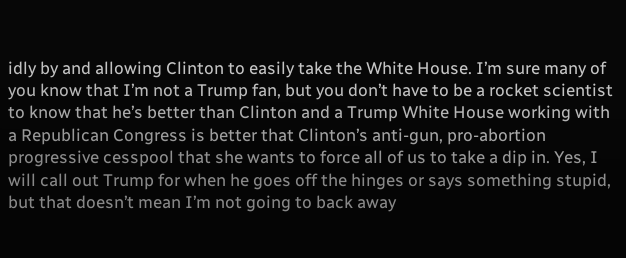idly by and allowing Clinton to easily take the White House. I’m sure many of you know that I’m not a Trump fan, but you don’t have to be a rocket scientist to know that he’s better than Clinton and a Trump White House working with a Republican Congress is better that Clinton’s anti-gun, pro-abortion progressive cesspool that she wants to force all of us to take a dip in. Yes, I will call out Trump for when he goes off the hinges or says something stupid, but that doesn’t mean I’m not going to back away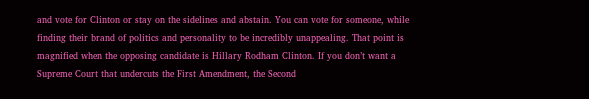and vote for Clinton or stay on the sidelines and abstain. You can vote for someone, while finding their brand of politics and personality to be incredibly unappealing. That point is magnified when the opposing candidate is Hillary Rodham Clinton. If you don’t want a Supreme Court that undercuts the First Amendment, the Second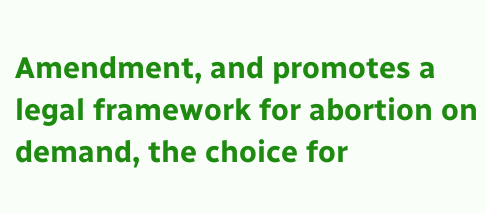Amendment, and promotes a legal framework for abortion on demand, the choice for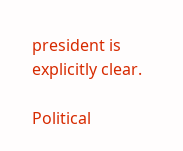president is explicitly clear.

Political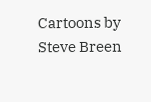Cartoons by Steve Breen